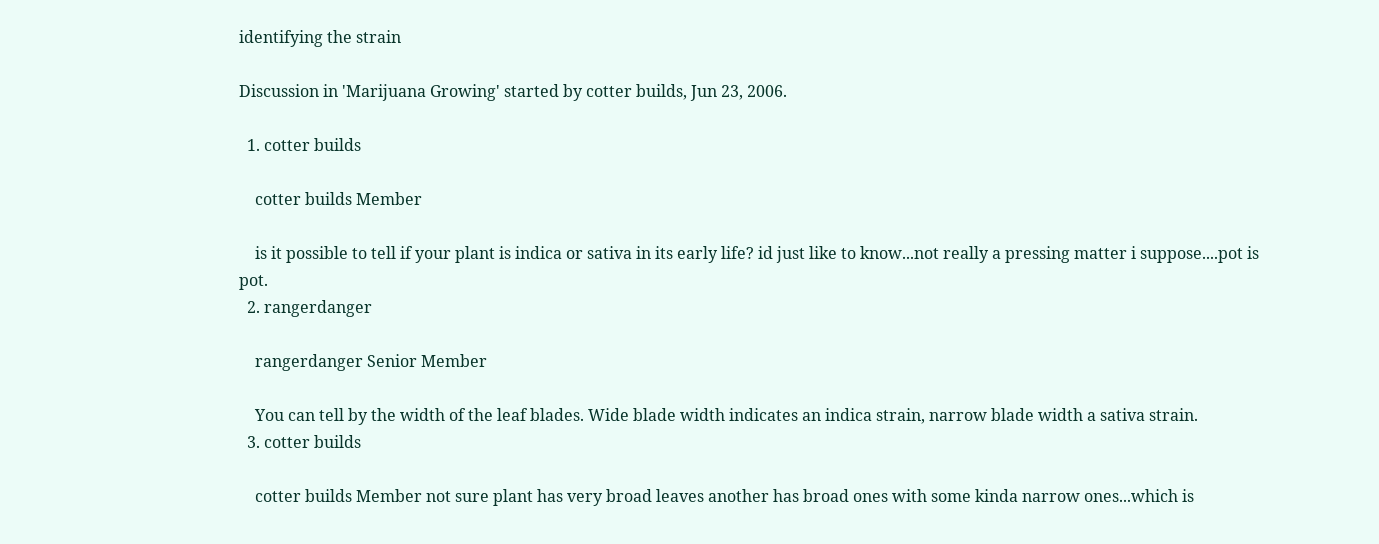identifying the strain

Discussion in 'Marijuana Growing' started by cotter builds, Jun 23, 2006.

  1. cotter builds

    cotter builds Member

    is it possible to tell if your plant is indica or sativa in its early life? id just like to know...not really a pressing matter i suppose....pot is pot.
  2. rangerdanger

    rangerdanger Senior Member

    You can tell by the width of the leaf blades. Wide blade width indicates an indica strain, narrow blade width a sativa strain.
  3. cotter builds

    cotter builds Member not sure plant has very broad leaves another has broad ones with some kinda narrow ones...which is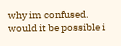why im confused. would it be possible i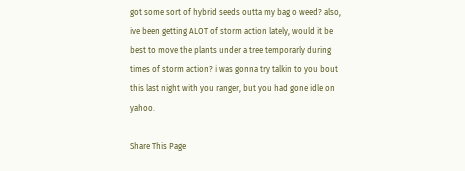got some sort of hybrid seeds outta my bag o weed? also, ive been getting ALOT of storm action lately, would it be best to move the plants under a tree temporarly during times of storm action? i was gonna try talkin to you bout this last night with you ranger, but you had gone idle on yahoo.

Share This Page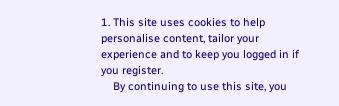1. This site uses cookies to help personalise content, tailor your experience and to keep you logged in if you register.
    By continuing to use this site, you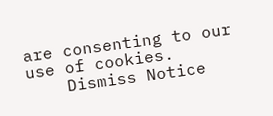are consenting to our use of cookies.
    Dismiss Notice